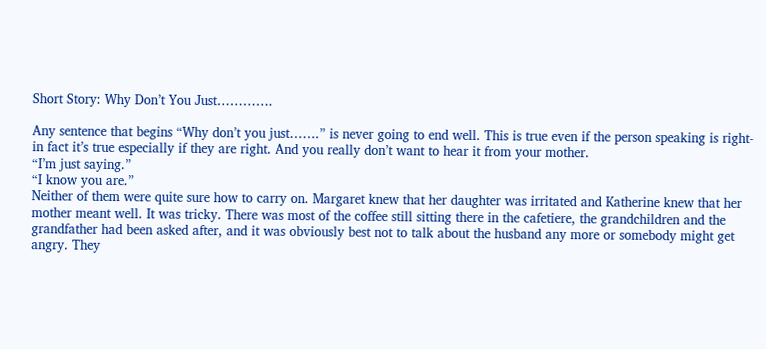Short Story: Why Don’t You Just………….

Any sentence that begins “Why don’t you just…….” is never going to end well. This is true even if the person speaking is right- in fact it’s true especially if they are right. And you really don’t want to hear it from your mother.
“I’m just saying.”
“I know you are.”
Neither of them were quite sure how to carry on. Margaret knew that her daughter was irritated and Katherine knew that her mother meant well. It was tricky. There was most of the coffee still sitting there in the cafetiere, the grandchildren and the grandfather had been asked after, and it was obviously best not to talk about the husband any more or somebody might get angry. They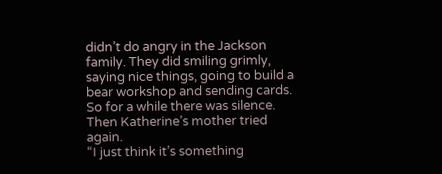didn’t do angry in the Jackson family. They did smiling grimly, saying nice things, going to build a bear workshop and sending cards. So for a while there was silence. Then Katherine’s mother tried again.
“I just think it’s something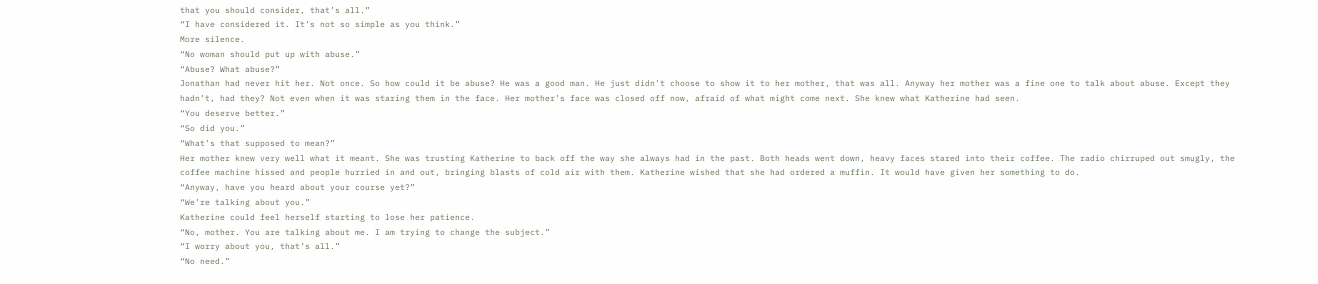that you should consider, that’s all.”
“I have considered it. It’s not so simple as you think.”
More silence.
“No woman should put up with abuse.”
“Abuse? What abuse?”
Jonathan had never hit her. Not once. So how could it be abuse? He was a good man. He just didn’t choose to show it to her mother, that was all. Anyway her mother was a fine one to talk about abuse. Except they hadn’t, had they? Not even when it was staring them in the face. Her mother’s face was closed off now, afraid of what might come next. She knew what Katherine had seen.
“You deserve better.”
“So did you.”
“What’s that supposed to mean?”
Her mother knew very well what it meant. She was trusting Katherine to back off the way she always had in the past. Both heads went down, heavy faces stared into their coffee. The radio chirruped out smugly, the coffee machine hissed and people hurried in and out, bringing blasts of cold air with them. Katherine wished that she had ordered a muffin. It would have given her something to do.
“Anyway, have you heard about your course yet?”
“We’re talking about you.”
Katherine could feel herself starting to lose her patience.
“No, mother. You are talking about me. I am trying to change the subject.”
“I worry about you, that’s all.”
“No need.”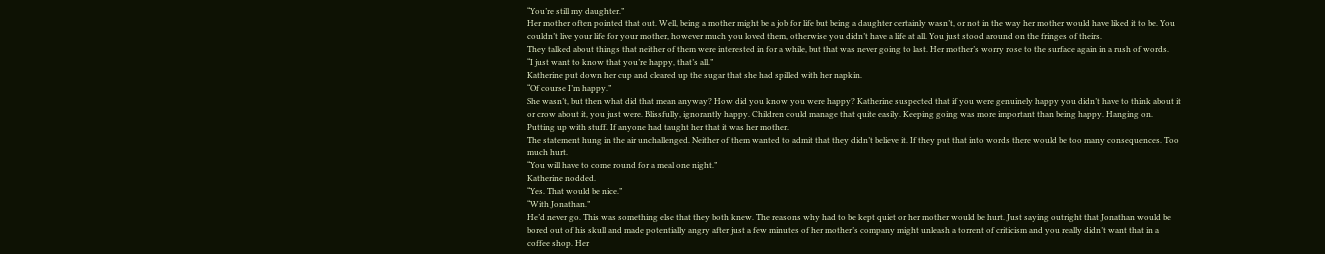“You’re still my daughter.”
Her mother often pointed that out. Well, being a mother might be a job for life but being a daughter certainly wasn’t, or not in the way her mother would have liked it to be. You couldn’t live your life for your mother, however much you loved them, otherwise you didn’t have a life at all. You just stood around on the fringes of theirs.
They talked about things that neither of them were interested in for a while, but that was never going to last. Her mother’s worry rose to the surface again in a rush of words.
“I just want to know that you’re happy, that’s all.”
Katherine put down her cup and cleared up the sugar that she had spilled with her napkin.
“Of course I’m happy.”
She wasn’t, but then what did that mean anyway? How did you know you were happy? Katherine suspected that if you were genuinely happy you didn’t have to think about it or crow about it, you just were. Blissfully, ignorantly happy. Children could manage that quite easily. Keeping going was more important than being happy. Hanging on. Putting up with stuff. If anyone had taught her that it was her mother.
The statement hung in the air unchallenged. Neither of them wanted to admit that they didn’t believe it. If they put that into words there would be too many consequences. Too much hurt.
“You will have to come round for a meal one night.”
Katherine nodded.
“Yes. That would be nice.”
“With Jonathan.”
He’d never go. This was something else that they both knew. The reasons why had to be kept quiet or her mother would be hurt. Just saying outright that Jonathan would be bored out of his skull and made potentially angry after just a few minutes of her mother’s company might unleash a torrent of criticism and you really didn’t want that in a coffee shop. Her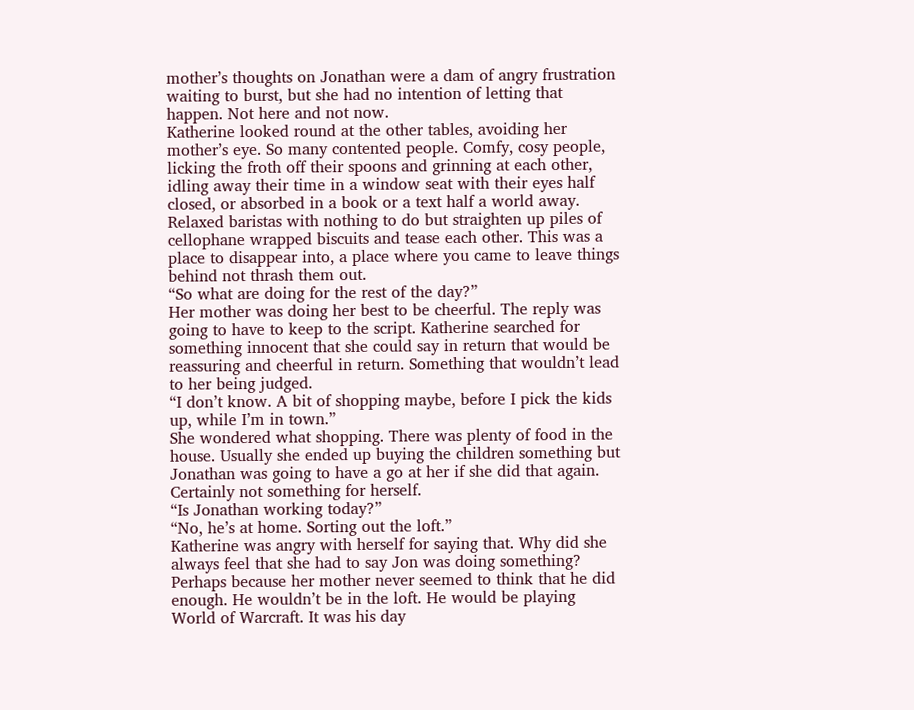mother’s thoughts on Jonathan were a dam of angry frustration waiting to burst, but she had no intention of letting that happen. Not here and not now.
Katherine looked round at the other tables, avoiding her mother’s eye. So many contented people. Comfy, cosy people, licking the froth off their spoons and grinning at each other, idling away their time in a window seat with their eyes half closed, or absorbed in a book or a text half a world away. Relaxed baristas with nothing to do but straighten up piles of cellophane wrapped biscuits and tease each other. This was a place to disappear into, a place where you came to leave things behind not thrash them out.
“So what are doing for the rest of the day?”
Her mother was doing her best to be cheerful. The reply was going to have to keep to the script. Katherine searched for something innocent that she could say in return that would be reassuring and cheerful in return. Something that wouldn’t lead to her being judged.
“I don’t know. A bit of shopping maybe, before I pick the kids up, while I’m in town.”
She wondered what shopping. There was plenty of food in the house. Usually she ended up buying the children something but Jonathan was going to have a go at her if she did that again. Certainly not something for herself.
“Is Jonathan working today?”
“No, he’s at home. Sorting out the loft.”
Katherine was angry with herself for saying that. Why did she always feel that she had to say Jon was doing something? Perhaps because her mother never seemed to think that he did enough. He wouldn’t be in the loft. He would be playing World of Warcraft. It was his day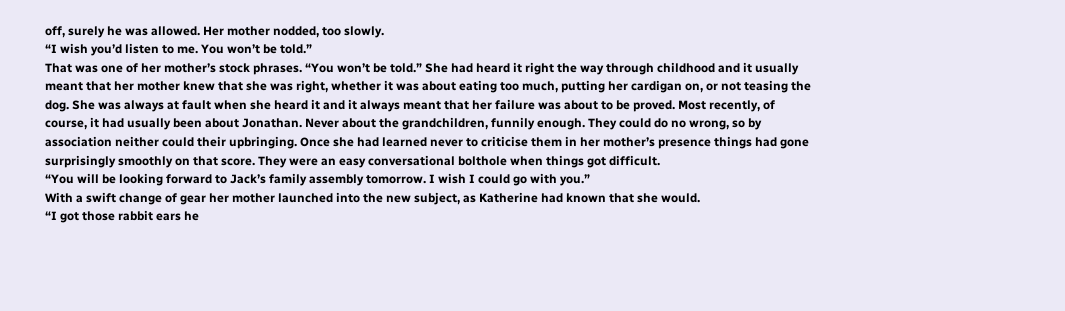off, surely he was allowed. Her mother nodded, too slowly.
“I wish you’d listen to me. You won’t be told.”
That was one of her mother’s stock phrases. “You won’t be told.” She had heard it right the way through childhood and it usually meant that her mother knew that she was right, whether it was about eating too much, putting her cardigan on, or not teasing the dog. She was always at fault when she heard it and it always meant that her failure was about to be proved. Most recently, of course, it had usually been about Jonathan. Never about the grandchildren, funnily enough. They could do no wrong, so by association neither could their upbringing. Once she had learned never to criticise them in her mother’s presence things had gone surprisingly smoothly on that score. They were an easy conversational bolthole when things got difficult.
“You will be looking forward to Jack’s family assembly tomorrow. I wish I could go with you.”
With a swift change of gear her mother launched into the new subject, as Katherine had known that she would.
“I got those rabbit ears he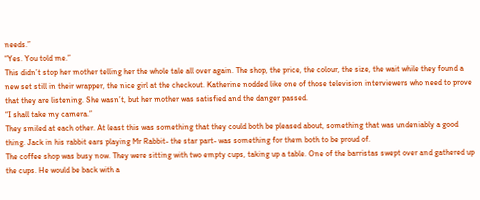needs.”
“Yes. You told me.”
This didn’t stop her mother telling her the whole tale all over again. The shop, the price, the colour, the size, the wait while they found a new set still in their wrapper, the nice girl at the checkout. Katherine nodded like one of those television interviewers who need to prove that they are listening. She wasn’t, but her mother was satisfied and the danger passed.
“I shall take my camera.”
They smiled at each other. At least this was something that they could both be pleased about, something that was undeniably a good thing. Jack in his rabbit ears playing Mr Rabbit- the star part- was something for them both to be proud of.
The coffee shop was busy now. They were sitting with two empty cups, taking up a table. One of the barristas swept over and gathered up the cups. He would be back with a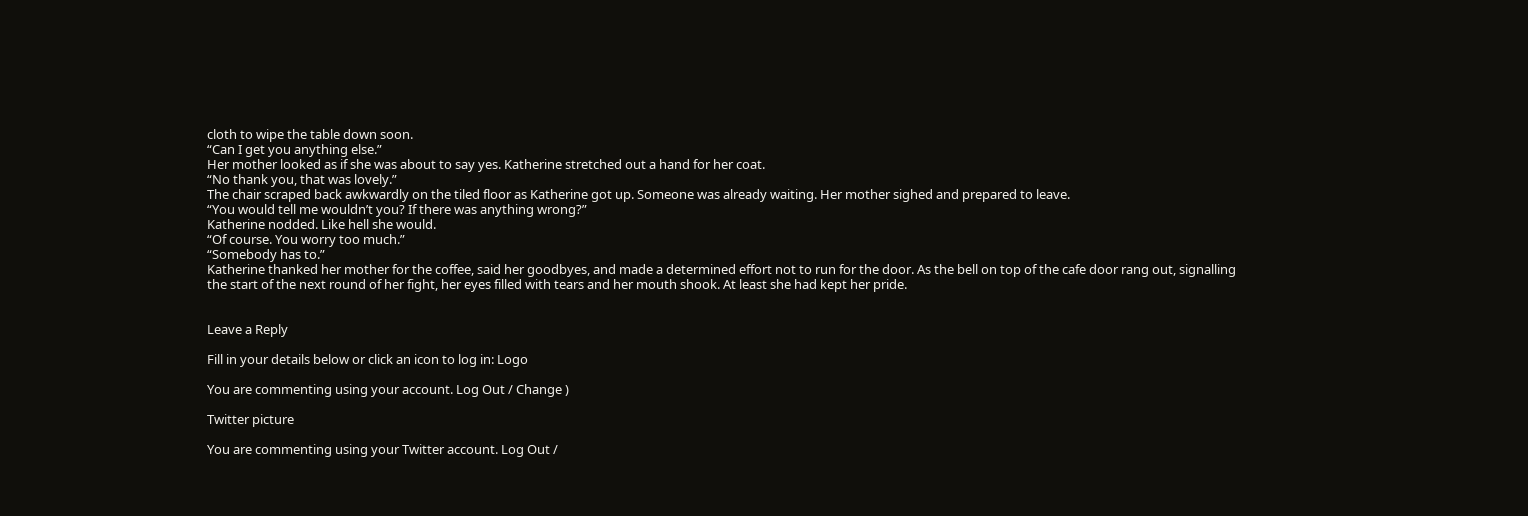cloth to wipe the table down soon.
“Can I get you anything else.”
Her mother looked as if she was about to say yes. Katherine stretched out a hand for her coat.
“No thank you, that was lovely.”
The chair scraped back awkwardly on the tiled floor as Katherine got up. Someone was already waiting. Her mother sighed and prepared to leave.
“You would tell me wouldn’t you? If there was anything wrong?”
Katherine nodded. Like hell she would.
“Of course. You worry too much.”
“Somebody has to.”
Katherine thanked her mother for the coffee, said her goodbyes, and made a determined effort not to run for the door. As the bell on top of the cafe door rang out, signalling the start of the next round of her fight, her eyes filled with tears and her mouth shook. At least she had kept her pride.


Leave a Reply

Fill in your details below or click an icon to log in: Logo

You are commenting using your account. Log Out / Change )

Twitter picture

You are commenting using your Twitter account. Log Out /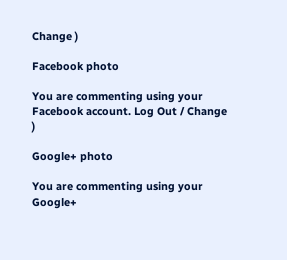Change )

Facebook photo

You are commenting using your Facebook account. Log Out / Change )

Google+ photo

You are commenting using your Google+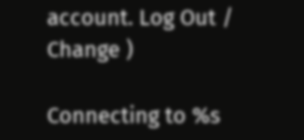account. Log Out / Change )

Connecting to %s